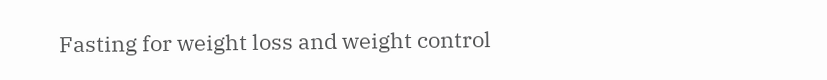Fasting for weight loss and weight control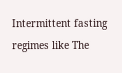Intermittent fasting regimes like The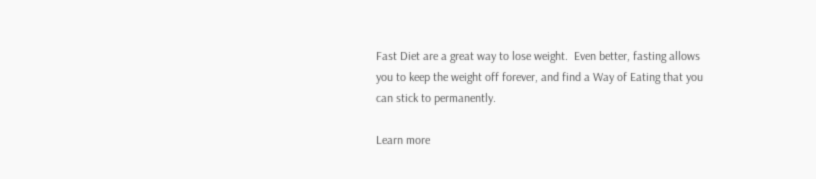Fast Diet are a great way to lose weight.  Even better, fasting allows you to keep the weight off forever, and find a Way of Eating that you can stick to permanently.

Learn more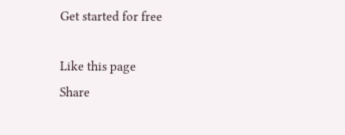Get started for free

Like this page
Share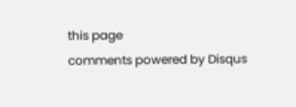this page
comments powered by Disqus